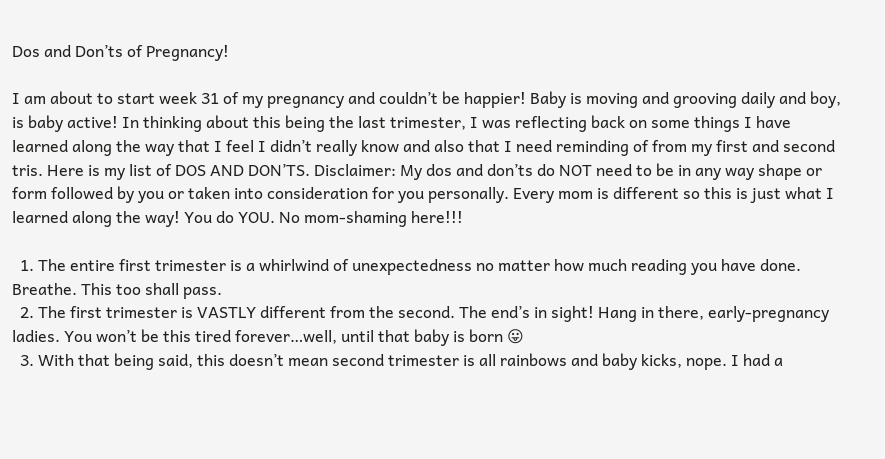Dos and Don’ts of Pregnancy!

I am about to start week 31 of my pregnancy and couldn’t be happier! Baby is moving and grooving daily and boy, is baby active! In thinking about this being the last trimester, I was reflecting back on some things I have learned along the way that I feel I didn’t really know and also that I need reminding of from my first and second tris. Here is my list of DOS AND DON’TS. Disclaimer: My dos and don’ts do NOT need to be in any way shape or form followed by you or taken into consideration for you personally. Every mom is different so this is just what I learned along the way! You do YOU. No mom-shaming here!!!

  1. The entire first trimester is a whirlwind of unexpectedness no matter how much reading you have done. Breathe. This too shall pass.
  2. The first trimester is VASTLY different from the second. The end’s in sight! Hang in there, early-pregnancy ladies. You won’t be this tired forever…well, until that baby is born 😛
  3. With that being said, this doesn’t mean second trimester is all rainbows and baby kicks, nope. I had a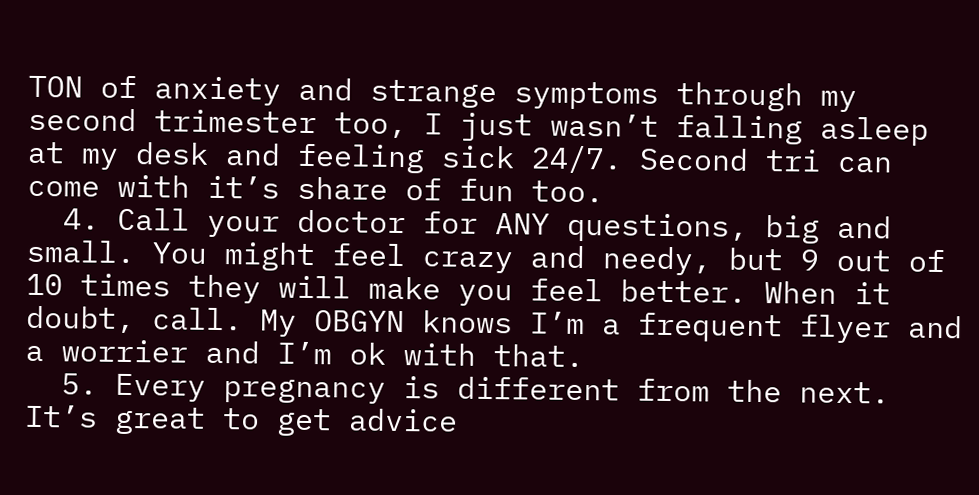TON of anxiety and strange symptoms through my second trimester too, I just wasn’t falling asleep at my desk and feeling sick 24/7. Second tri can come with it’s share of fun too.
  4. Call your doctor for ANY questions, big and small. You might feel crazy and needy, but 9 out of 10 times they will make you feel better. When it doubt, call. My OBGYN knows I’m a frequent flyer and a worrier and I’m ok with that.
  5. Every pregnancy is different from the next. It’s great to get advice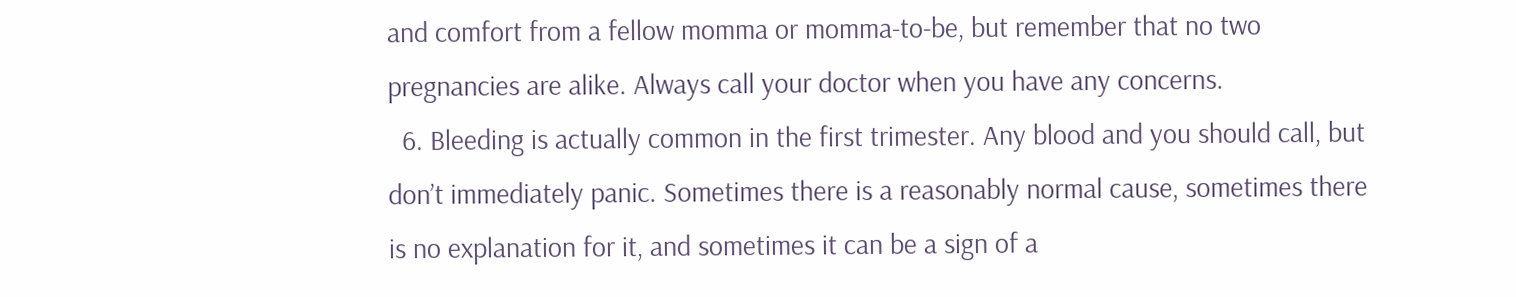and comfort from a fellow momma or momma-to-be, but remember that no two pregnancies are alike. Always call your doctor when you have any concerns.
  6. Bleeding is actually common in the first trimester. Any blood and you should call, but don’t immediately panic. Sometimes there is a reasonably normal cause, sometimes there is no explanation for it, and sometimes it can be a sign of a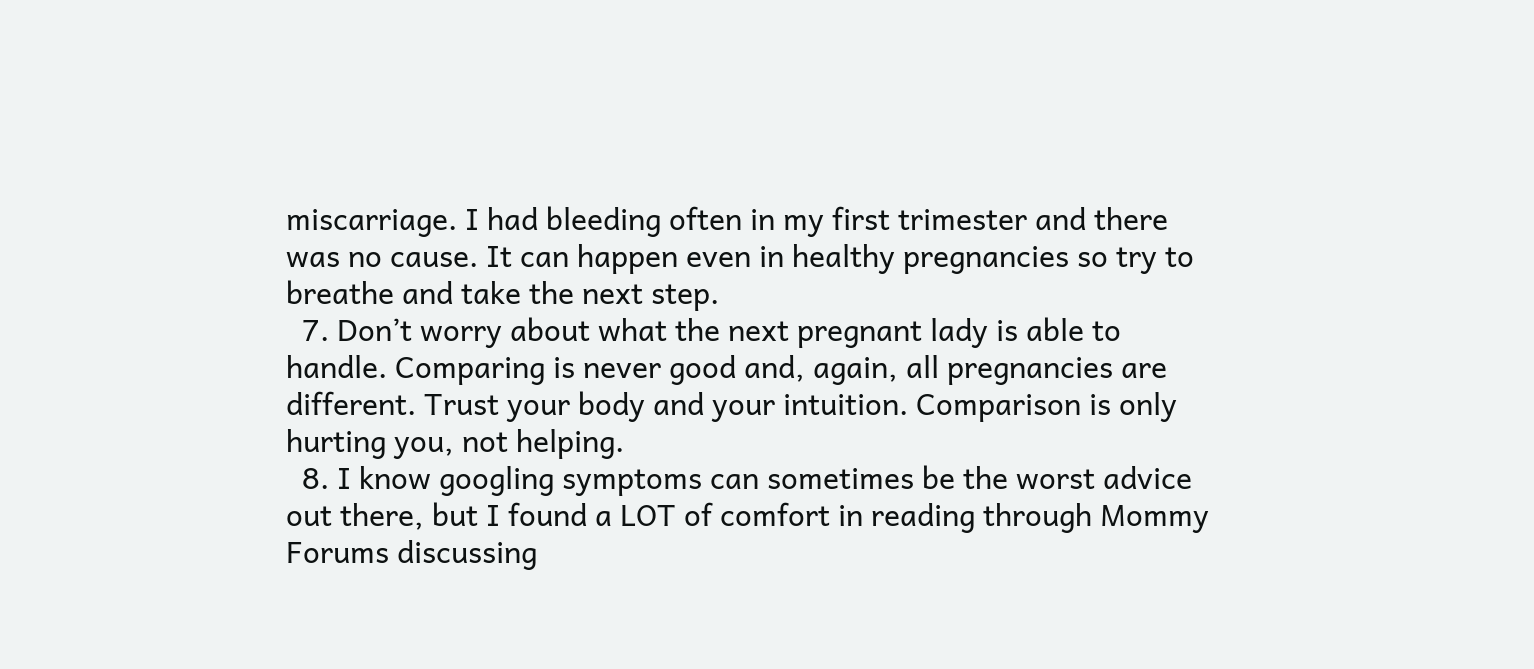miscarriage. I had bleeding often in my first trimester and there was no cause. It can happen even in healthy pregnancies so try to breathe and take the next step.
  7. Don’t worry about what the next pregnant lady is able to handle. Comparing is never good and, again, all pregnancies are different. Trust your body and your intuition. Comparison is only hurting you, not helping.
  8. I know googling symptoms can sometimes be the worst advice out there, but I found a LOT of comfort in reading through Mommy Forums discussing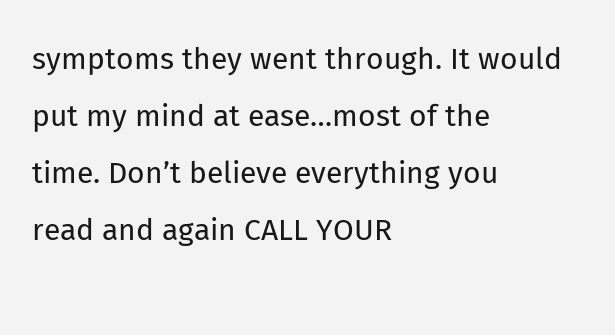symptoms they went through. It would put my mind at ease…most of the time. Don’t believe everything you read and again CALL YOUR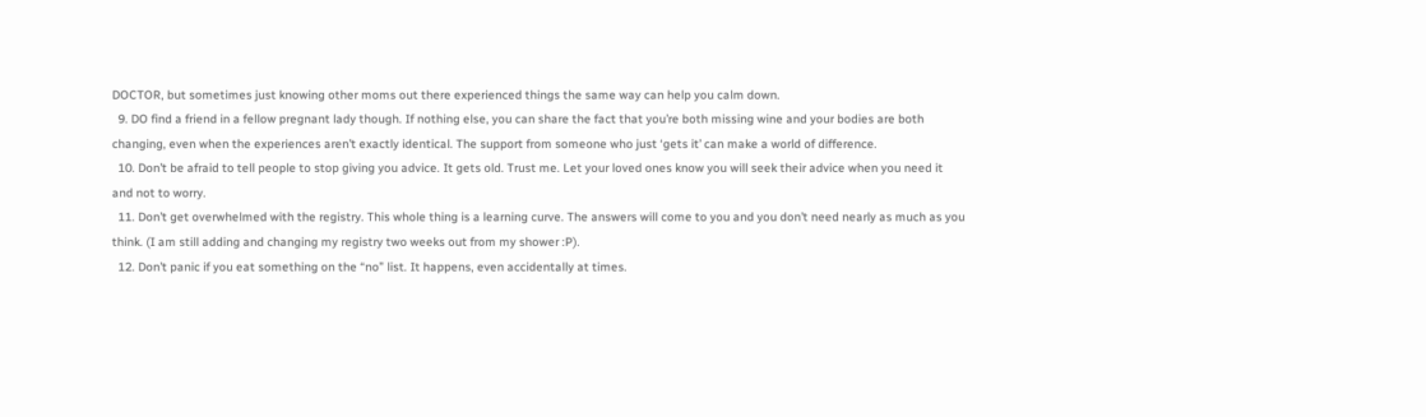DOCTOR, but sometimes just knowing other moms out there experienced things the same way can help you calm down.
  9. DO find a friend in a fellow pregnant lady though. If nothing else, you can share the fact that you’re both missing wine and your bodies are both changing, even when the experiences aren’t exactly identical. The support from someone who just ‘gets it’ can make a world of difference.
  10. Don’t be afraid to tell people to stop giving you advice. It gets old. Trust me. Let your loved ones know you will seek their advice when you need it and not to worry.
  11. Don’t get overwhelmed with the registry. This whole thing is a learning curve. The answers will come to you and you don’t need nearly as much as you think. (I am still adding and changing my registry two weeks out from my shower :P).
  12. Don’t panic if you eat something on the “no” list. It happens, even accidentally at times.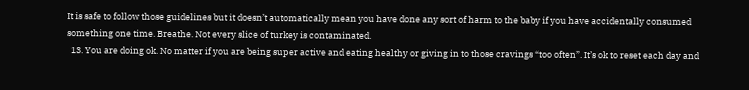It is safe to follow those guidelines but it doesn’t automatically mean you have done any sort of harm to the baby if you have accidentally consumed something one time. Breathe. Not every slice of turkey is contaminated.
  13. You are doing ok. No matter if you are being super active and eating healthy or giving in to those cravings “too often”. It’s ok to reset each day and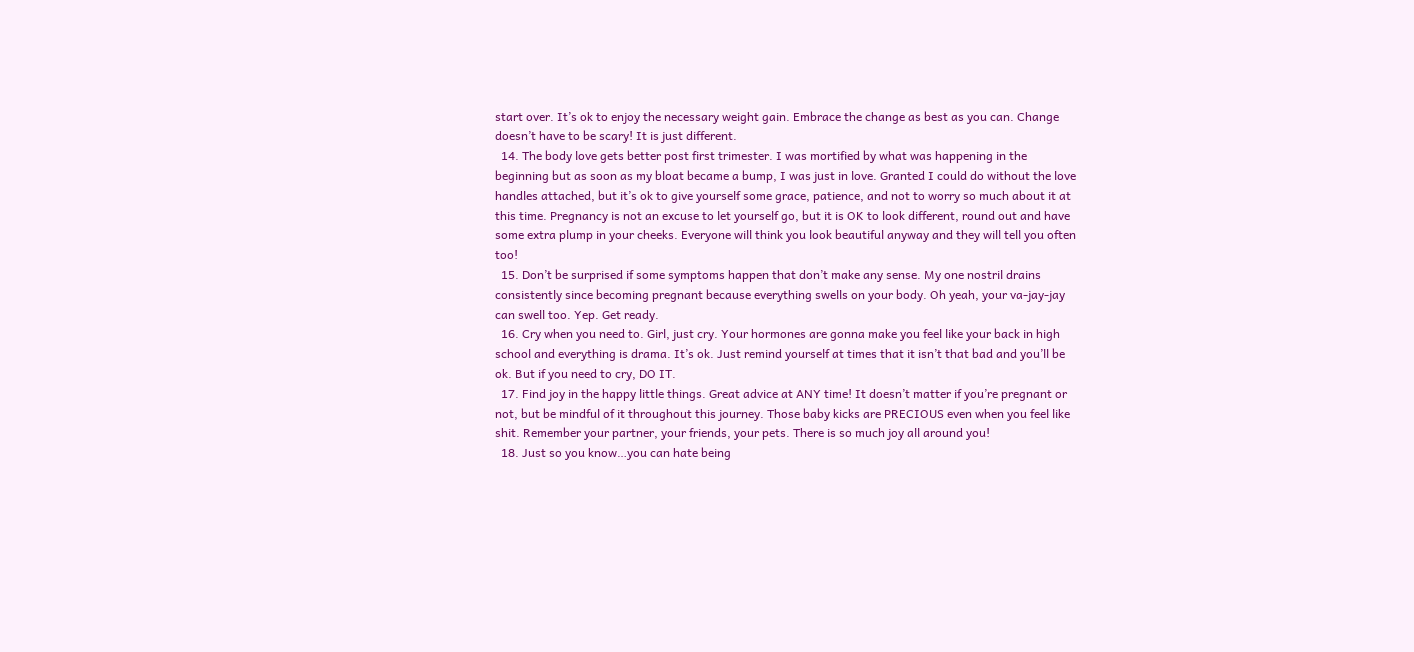start over. It’s ok to enjoy the necessary weight gain. Embrace the change as best as you can. Change doesn’t have to be scary! It is just different.
  14. The body love gets better post first trimester. I was mortified by what was happening in the beginning but as soon as my bloat became a bump, I was just in love. Granted I could do without the love handles attached, but it’s ok to give yourself some grace, patience, and not to worry so much about it at this time. Pregnancy is not an excuse to let yourself go, but it is OK to look different, round out and have some extra plump in your cheeks. Everyone will think you look beautiful anyway and they will tell you often too!
  15. Don’t be surprised if some symptoms happen that don’t make any sense. My one nostril drains consistently since becoming pregnant because everything swells on your body. Oh yeah, your va-jay-jay can swell too. Yep. Get ready.
  16. Cry when you need to. Girl, just cry. Your hormones are gonna make you feel like your back in high school and everything is drama. It’s ok. Just remind yourself at times that it isn’t that bad and you’ll be ok. But if you need to cry, DO IT.
  17. Find joy in the happy little things. Great advice at ANY time! It doesn’t matter if you’re pregnant or not, but be mindful of it throughout this journey. Those baby kicks are PRECIOUS even when you feel like shit. Remember your partner, your friends, your pets. There is so much joy all around you!
  18. Just so you know…you can hate being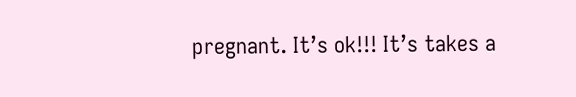pregnant. It’s ok!!! It’s takes a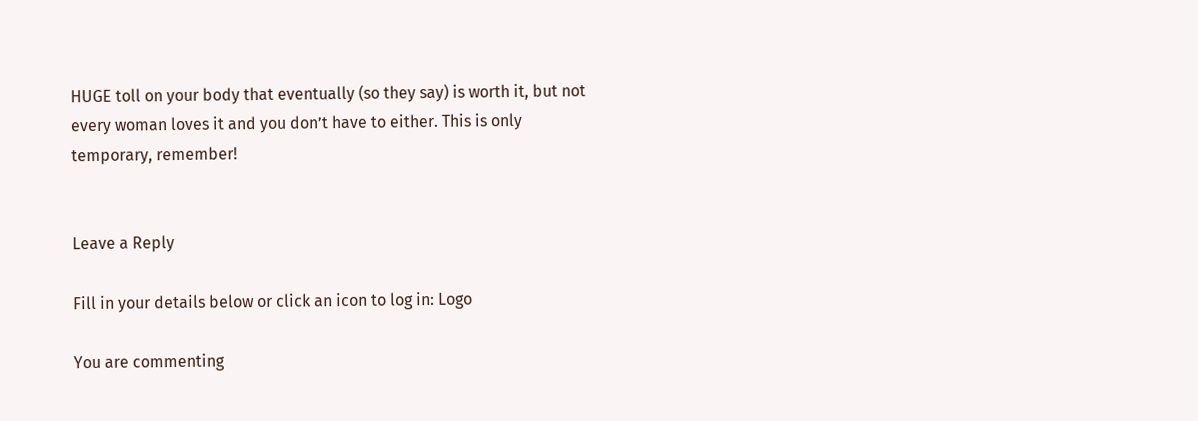HUGE toll on your body that eventually (so they say) is worth it, but not every woman loves it and you don’t have to either. This is only temporary, remember!


Leave a Reply

Fill in your details below or click an icon to log in: Logo

You are commenting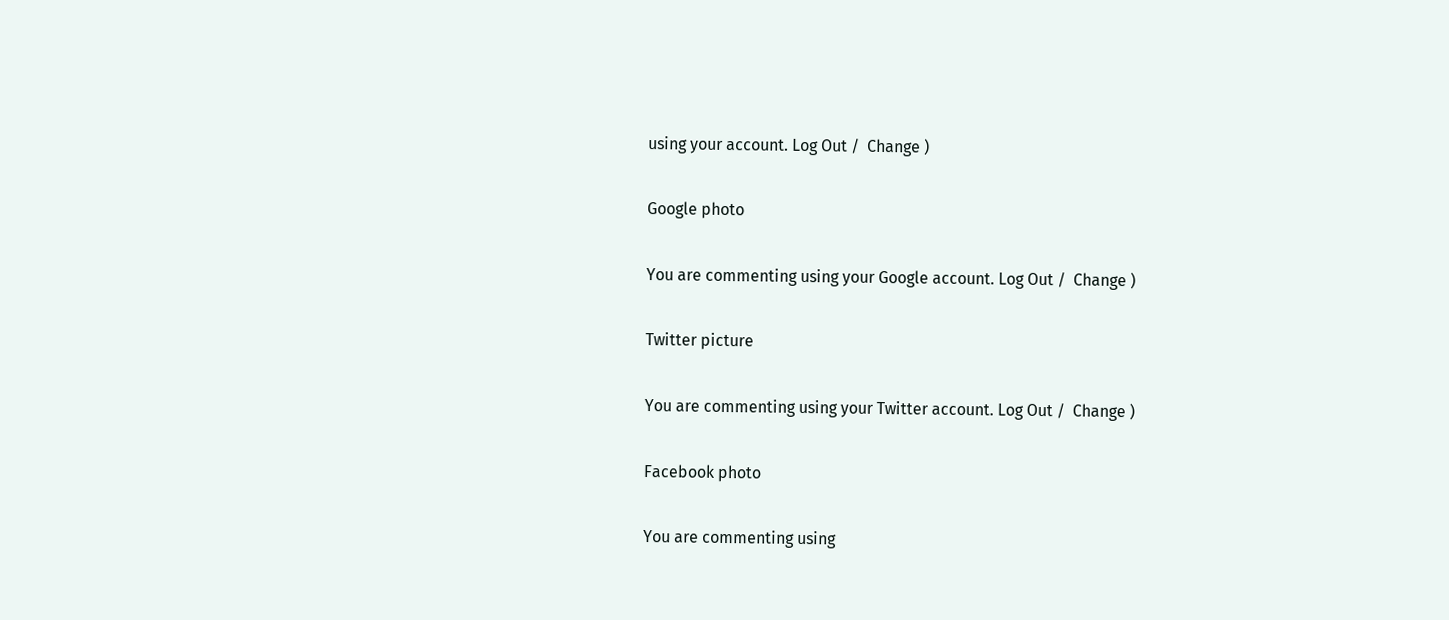using your account. Log Out /  Change )

Google photo

You are commenting using your Google account. Log Out /  Change )

Twitter picture

You are commenting using your Twitter account. Log Out /  Change )

Facebook photo

You are commenting using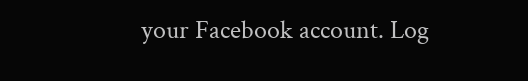your Facebook account. Log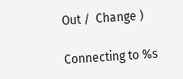Out /  Change )

Connecting to %s